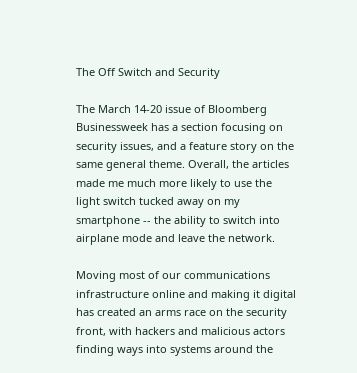The Off Switch and Security

The March 14-20 issue of Bloomberg Businessweek has a section focusing on security issues, and a feature story on the same general theme. Overall, the articles made me much more likely to use the light switch tucked away on my smartphone -- the ability to switch into airplane mode and leave the network.

Moving most of our communications infrastructure online and making it digital has created an arms race on the security front, with hackers and malicious actors finding ways into systems around the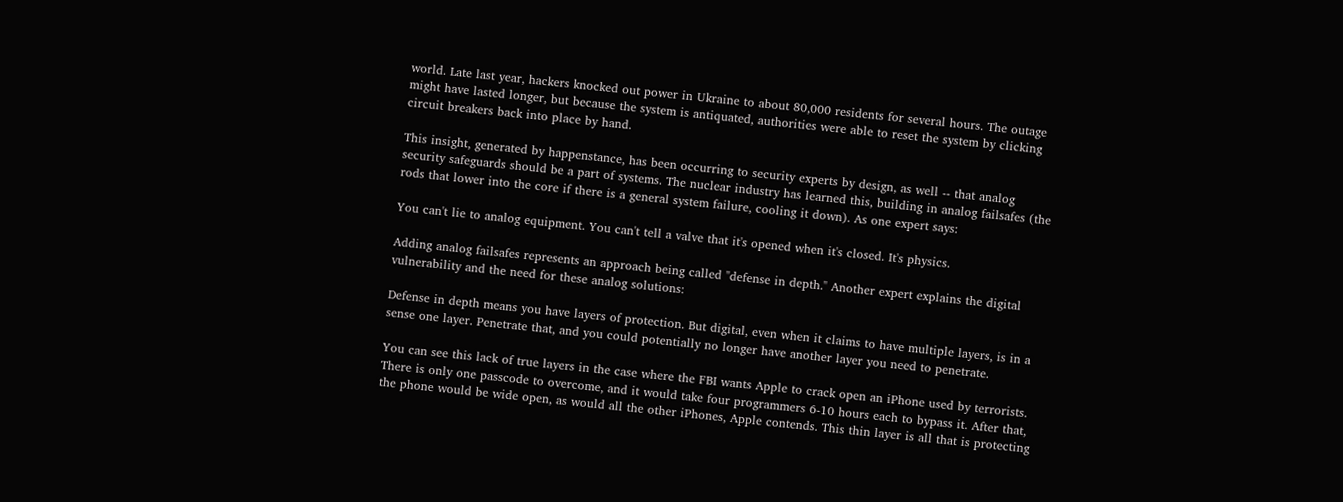world. Late last year, hackers knocked out power in Ukraine to about 80,000 residents for several hours. The outage might have lasted longer, but because the system is antiquated, authorities were able to reset the system by clicking circuit breakers back into place by hand.

This insight, generated by happenstance, has been occurring to security experts by design, as well -- that analog security safeguards should be a part of systems. The nuclear industry has learned this, building in analog failsafes (the rods that lower into the core if there is a general system failure, cooling it down). As one expert says:

You can't lie to analog equipment. You can't tell a valve that it's opened when it's closed. It's physics.

Adding analog failsafes represents an approach being called "defense in depth." Another expert explains the digital vulnerability and the need for these analog solutions:

Defense in depth means you have layers of protection. But digital, even when it claims to have multiple layers, is in a sense one layer. Penetrate that, and you could potentially no longer have another layer you need to penetrate.

You can see this lack of true layers in the case where the FBI wants Apple to crack open an iPhone used by terrorists. There is only one passcode to overcome, and it would take four programmers 6-10 hours each to bypass it. After that, the phone would be wide open, as would all the other iPhones, Apple contends. This thin layer is all that is protecting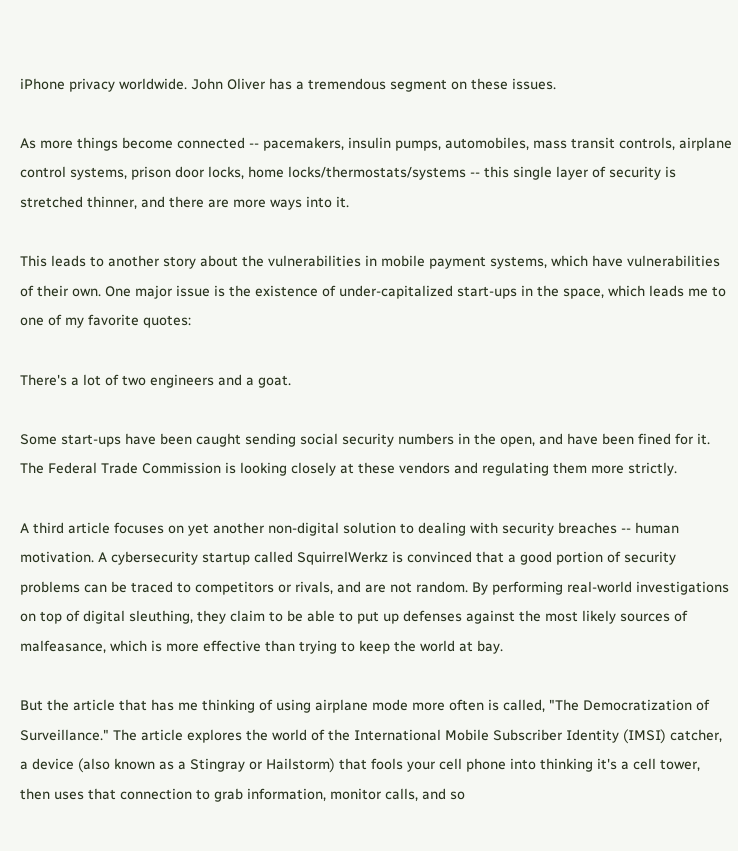iPhone privacy worldwide. John Oliver has a tremendous segment on these issues.

As more things become connected -- pacemakers, insulin pumps, automobiles, mass transit controls, airplane control systems, prison door locks, home locks/thermostats/systems -- this single layer of security is stretched thinner, and there are more ways into it.

This leads to another story about the vulnerabilities in mobile payment systems, which have vulnerabilities of their own. One major issue is the existence of under-capitalized start-ups in the space, which leads me to one of my favorite quotes:

There's a lot of two engineers and a goat.

Some start-ups have been caught sending social security numbers in the open, and have been fined for it. The Federal Trade Commission is looking closely at these vendors and regulating them more strictly.

A third article focuses on yet another non-digital solution to dealing with security breaches -- human motivation. A cybersecurity startup called SquirrelWerkz is convinced that a good portion of security problems can be traced to competitors or rivals, and are not random. By performing real-world investigations on top of digital sleuthing, they claim to be able to put up defenses against the most likely sources of malfeasance, which is more effective than trying to keep the world at bay.

But the article that has me thinking of using airplane mode more often is called, "The Democratization of Surveillance." The article explores the world of the International Mobile Subscriber Identity (IMSI) catcher, a device (also known as a Stingray or Hailstorm) that fools your cell phone into thinking it's a cell tower, then uses that connection to grab information, monitor calls, and so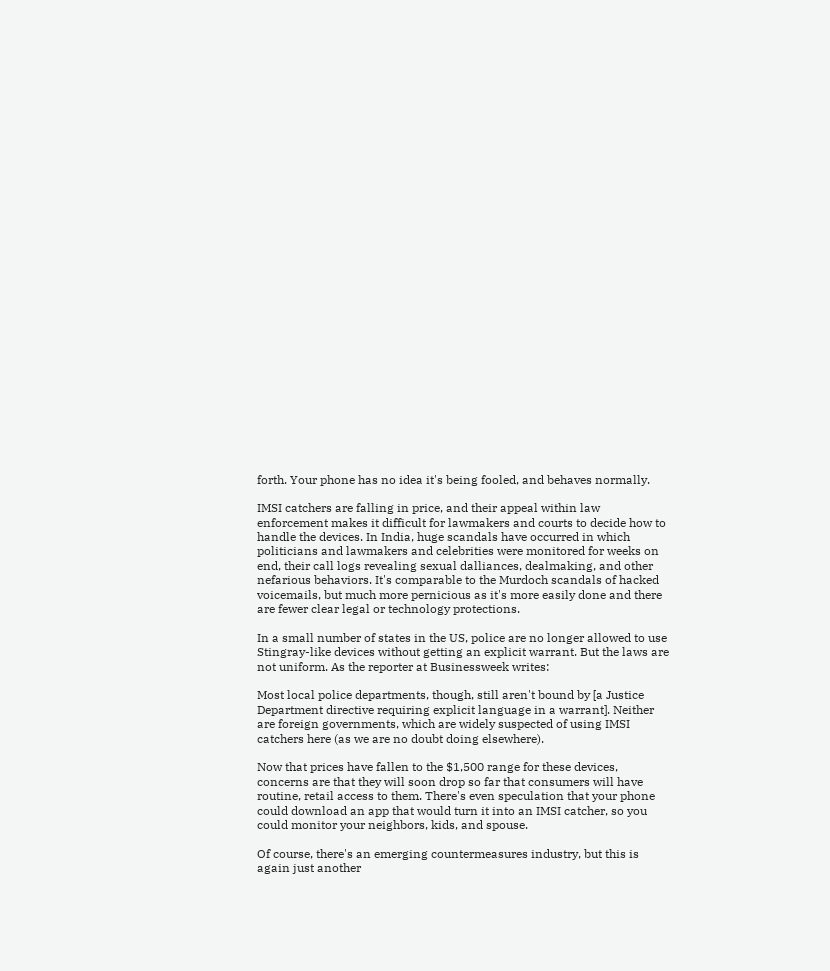forth. Your phone has no idea it's being fooled, and behaves normally.

IMSI catchers are falling in price, and their appeal within law enforcement makes it difficult for lawmakers and courts to decide how to handle the devices. In India, huge scandals have occurred in which politicians and lawmakers and celebrities were monitored for weeks on end, their call logs revealing sexual dalliances, dealmaking, and other nefarious behaviors. It's comparable to the Murdoch scandals of hacked voicemails, but much more pernicious as it's more easily done and there are fewer clear legal or technology protections.

In a small number of states in the US, police are no longer allowed to use Stingray-like devices without getting an explicit warrant. But the laws are not uniform. As the reporter at Businessweek writes:

Most local police departments, though, still aren't bound by [a Justice Department directive requiring explicit language in a warrant]. Neither are foreign governments, which are widely suspected of using IMSI catchers here (as we are no doubt doing elsewhere).

Now that prices have fallen to the $1,500 range for these devices, concerns are that they will soon drop so far that consumers will have routine, retail access to them. There's even speculation that your phone could download an app that would turn it into an IMSI catcher, so you could monitor your neighbors, kids, and spouse.

Of course, there's an emerging countermeasures industry, but this is again just another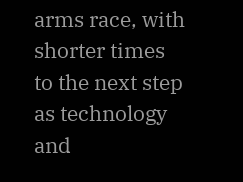arms race, with shorter times to the next step as technology and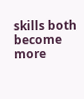skills both become more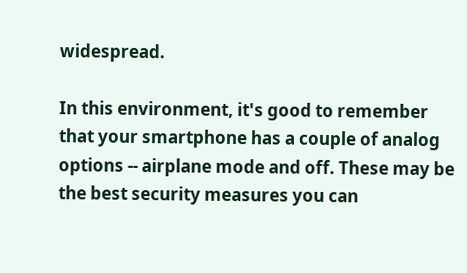widespread.

In this environment, it's good to remember that your smartphone has a couple of analog options -- airplane mode and off. These may be the best security measures you can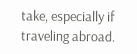take, especially if traveling abroad.